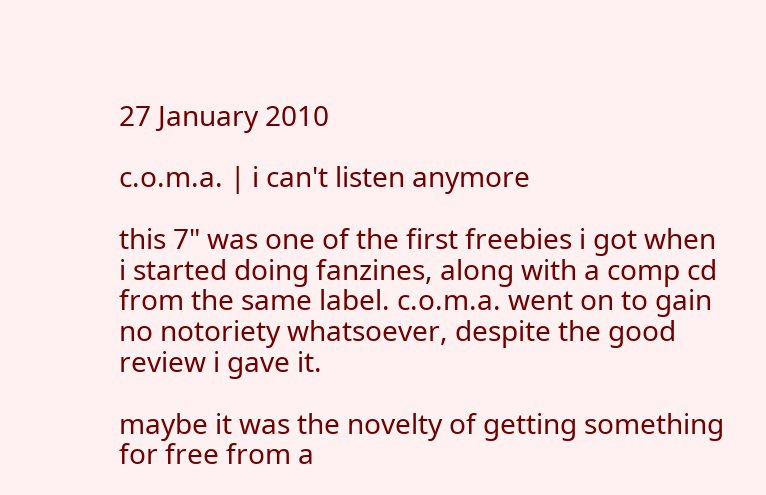27 January 2010

c.o.m.a. | i can't listen anymore

this 7" was one of the first freebies i got when i started doing fanzines, along with a comp cd from the same label. c.o.m.a. went on to gain no notoriety whatsoever, despite the good review i gave it.

maybe it was the novelty of getting something for free from a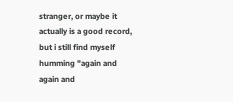stranger, or maybe it actually is a good record, but i still find myself humming "again and again and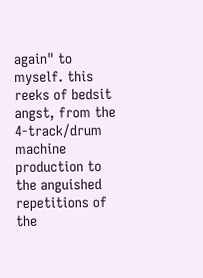again" to myself. this reeks of bedsit angst, from the 4-track/drum machine production to the anguished repetitions of the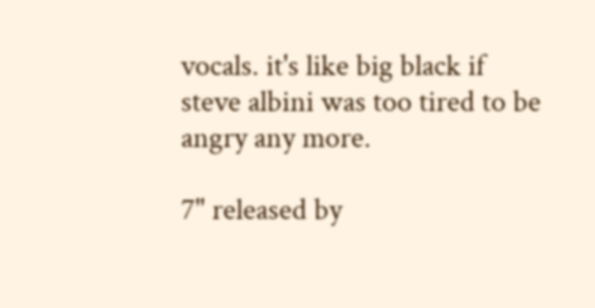vocals. it's like big black if steve albini was too tired to be angry any more.

7" released by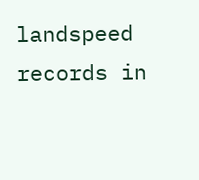landspeed records in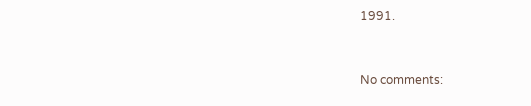1991.


No comments: